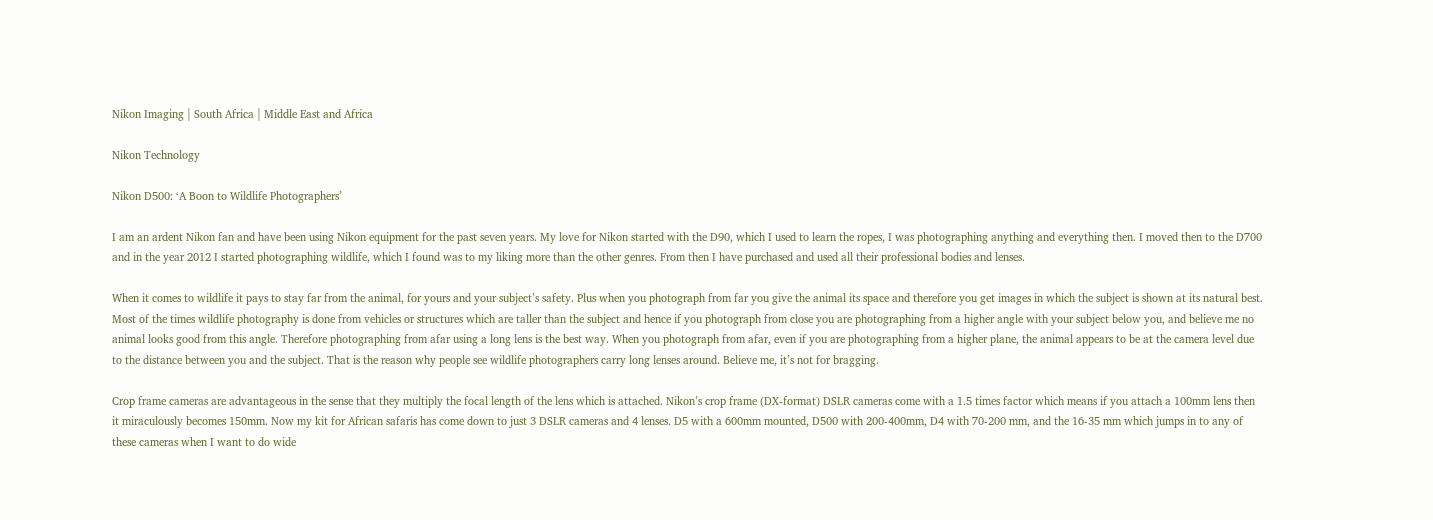Nikon Imaging | South Africa | Middle East and Africa

Nikon Technology

Nikon D500: ‘A Boon to Wildlife Photographers’

I am an ardent Nikon fan and have been using Nikon equipment for the past seven years. My love for Nikon started with the D90, which I used to learn the ropes, I was photographing anything and everything then. I moved then to the D700 and in the year 2012 I started photographing wildlife, which I found was to my liking more than the other genres. From then I have purchased and used all their professional bodies and lenses.

When it comes to wildlife it pays to stay far from the animal, for yours and your subject’s safety. Plus when you photograph from far you give the animal its space and therefore you get images in which the subject is shown at its natural best. Most of the times wildlife photography is done from vehicles or structures which are taller than the subject and hence if you photograph from close you are photographing from a higher angle with your subject below you, and believe me no animal looks good from this angle. Therefore photographing from afar using a long lens is the best way. When you photograph from afar, even if you are photographing from a higher plane, the animal appears to be at the camera level due to the distance between you and the subject. That is the reason why people see wildlife photographers carry long lenses around. Believe me, it’s not for bragging.

Crop frame cameras are advantageous in the sense that they multiply the focal length of the lens which is attached. Nikon’s crop frame (DX-format) DSLR cameras come with a 1.5 times factor which means if you attach a 100mm lens then it miraculously becomes 150mm. Now my kit for African safaris has come down to just 3 DSLR cameras and 4 lenses. D5 with a 600mm mounted, D500 with 200-400mm, D4 with 70-200 mm, and the 16-35 mm which jumps in to any of these cameras when I want to do wide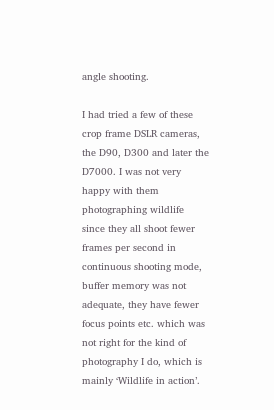angle shooting.

I had tried a few of these crop frame DSLR cameras, the D90, D300 and later the D7000. I was not very happy with them photographing wildlife since they all shoot fewer frames per second in continuous shooting mode, buffer memory was not adequate, they have fewer focus points etc. which was not right for the kind of photography I do, which is mainly ‘Wildlife in action’.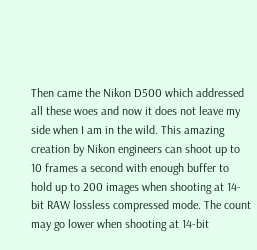Then came the Nikon D500 which addressed all these woes and now it does not leave my side when I am in the wild. This amazing creation by Nikon engineers can shoot up to 10 frames a second with enough buffer to hold up to 200 images when shooting at 14-bit RAW lossless compressed mode. The count may go lower when shooting at 14-bit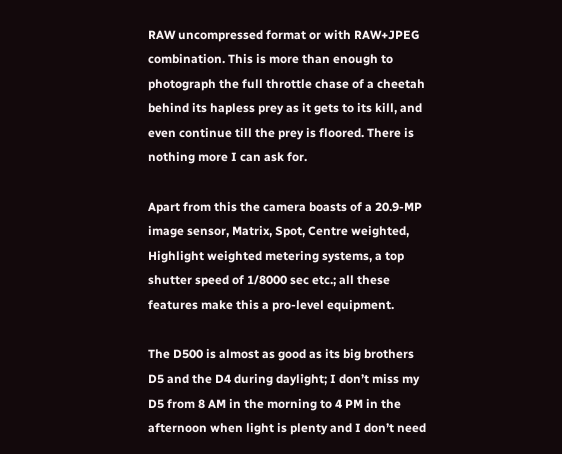RAW uncompressed format or with RAW+JPEG combination. This is more than enough to photograph the full throttle chase of a cheetah behind its hapless prey as it gets to its kill, and even continue till the prey is floored. There is nothing more I can ask for.

Apart from this the camera boasts of a 20.9-MP image sensor, Matrix, Spot, Centre weighted, Highlight weighted metering systems, a top shutter speed of 1/8000 sec etc.; all these features make this a pro-level equipment.

The D500 is almost as good as its big brothers D5 and the D4 during daylight; I don’t miss my D5 from 8 AM in the morning to 4 PM in the afternoon when light is plenty and I don’t need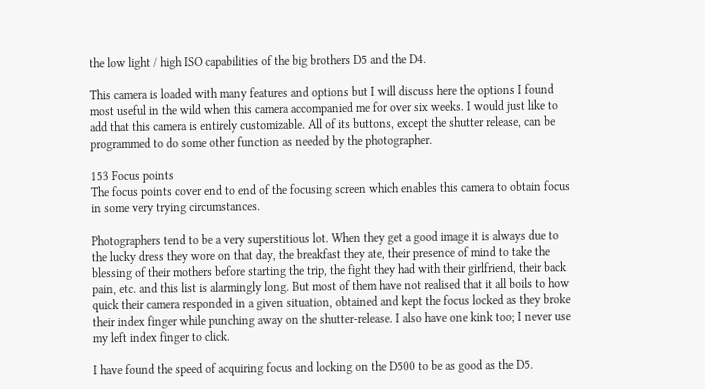the low light / high ISO capabilities of the big brothers D5 and the D4.

This camera is loaded with many features and options but I will discuss here the options I found most useful in the wild when this camera accompanied me for over six weeks. I would just like to add that this camera is entirely customizable. All of its buttons, except the shutter release, can be programmed to do some other function as needed by the photographer.

153 Focus points
The focus points cover end to end of the focusing screen which enables this camera to obtain focus in some very trying circumstances.

Photographers tend to be a very superstitious lot. When they get a good image it is always due to the lucky dress they wore on that day, the breakfast they ate, their presence of mind to take the blessing of their mothers before starting the trip, the fight they had with their girlfriend, their back pain, etc. and this list is alarmingly long. But most of them have not realised that it all boils to how quick their camera responded in a given situation, obtained and kept the focus locked as they broke their index finger while punching away on the shutter-release. I also have one kink too; I never use my left index finger to click.

I have found the speed of acquiring focus and locking on the D500 to be as good as the D5.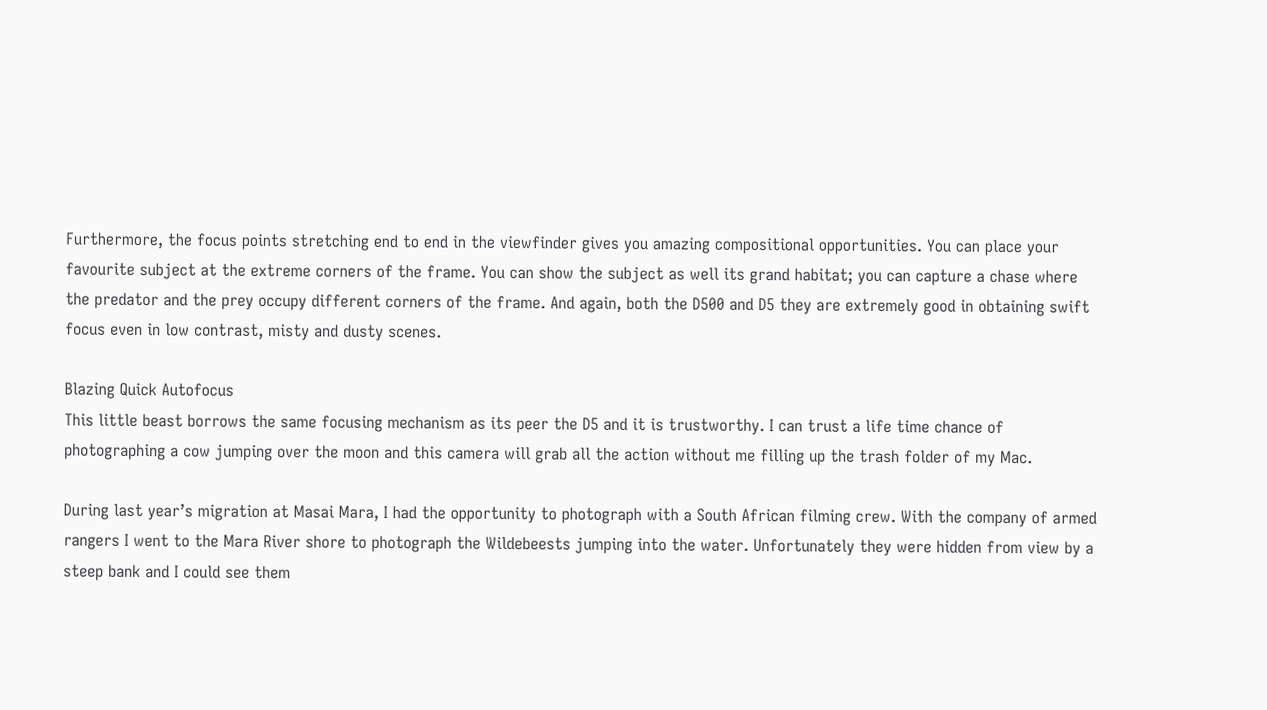Furthermore, the focus points stretching end to end in the viewfinder gives you amazing compositional opportunities. You can place your favourite subject at the extreme corners of the frame. You can show the subject as well its grand habitat; you can capture a chase where the predator and the prey occupy different corners of the frame. And again, both the D500 and D5 they are extremely good in obtaining swift focus even in low contrast, misty and dusty scenes.

Blazing Quick Autofocus
This little beast borrows the same focusing mechanism as its peer the D5 and it is trustworthy. I can trust a life time chance of photographing a cow jumping over the moon and this camera will grab all the action without me filling up the trash folder of my Mac.

During last year’s migration at Masai Mara, I had the opportunity to photograph with a South African filming crew. With the company of armed rangers I went to the Mara River shore to photograph the Wildebeests jumping into the water. Unfortunately they were hidden from view by a steep bank and I could see them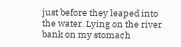just before they leaped into the water. Lying on the river bank on my stomach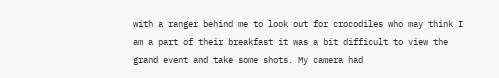with a ranger behind me to look out for crocodiles who may think I am a part of their breakfast it was a bit difficult to view the grand event and take some shots. My camera had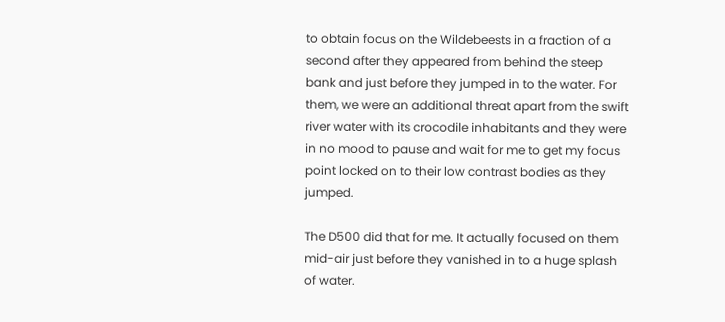to obtain focus on the Wildebeests in a fraction of a second after they appeared from behind the steep bank and just before they jumped in to the water. For them, we were an additional threat apart from the swift river water with its crocodile inhabitants and they were in no mood to pause and wait for me to get my focus point locked on to their low contrast bodies as they jumped.

The D500 did that for me. It actually focused on them mid-air just before they vanished in to a huge splash of water.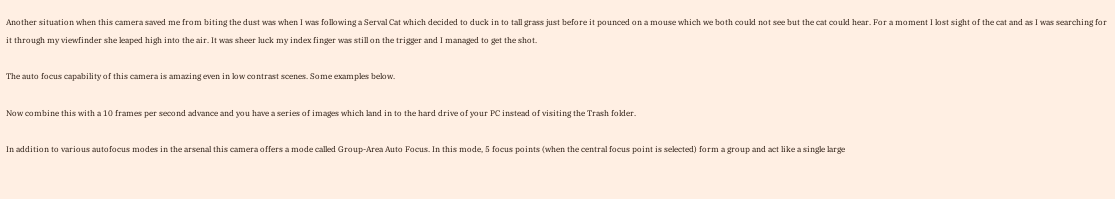Another situation when this camera saved me from biting the dust was when I was following a Serval Cat which decided to duck in to tall grass just before it pounced on a mouse which we both could not see but the cat could hear. For a moment I lost sight of the cat and as I was searching for it through my viewfinder she leaped high into the air. It was sheer luck my index finger was still on the trigger and I managed to get the shot.

The auto focus capability of this camera is amazing even in low contrast scenes. Some examples below.

Now combine this with a 10 frames per second advance and you have a series of images which land in to the hard drive of your PC instead of visiting the Trash folder.

In addition to various autofocus modes in the arsenal this camera offers a mode called Group-Area Auto Focus. In this mode, 5 focus points (when the central focus point is selected) form a group and act like a single large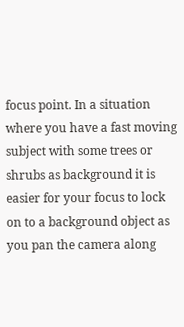focus point. In a situation where you have a fast moving subject with some trees or shrubs as background it is easier for your focus to lock on to a background object as you pan the camera along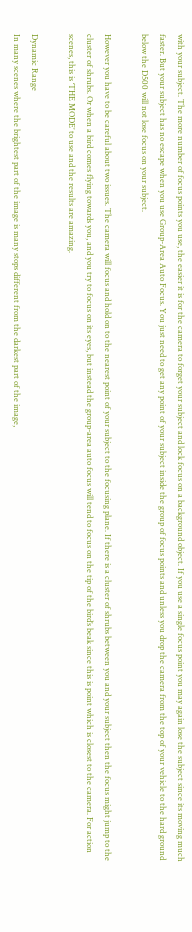with your subject. The more number of focus points you use, the easier it is for the camera to forget your subject and lock focus on a background object. If you use a single focus point you may again lose the subject since its moving much faster. But your subject has no escape when you use Group-Area Auto Focus. You just need to get any point of your subject inside the group of focus points and unless you drop the camera from the top of your vehicle to the hard ground below the D500 will not lose focus on your subject.

However you have to be careful about two issues. The camera will focus and hold on to the nearest point of your subject to the focusing plane. If there is a cluster of shrubs between you and your subject then the focus might jump to the cluster of shrubs. Or when a bird comes flying towards you, and you try to focus on its eyes, but instead the group-area auto focus will tend to focus on the tip of the bird’s beak since this is point which is closest to the camera. For action scenes, this is ‘THE MODE’ to use and the results are amazing.

Dynamic Range
In many scenes where the brightest part of the image is many stops different from the darkest part of the image,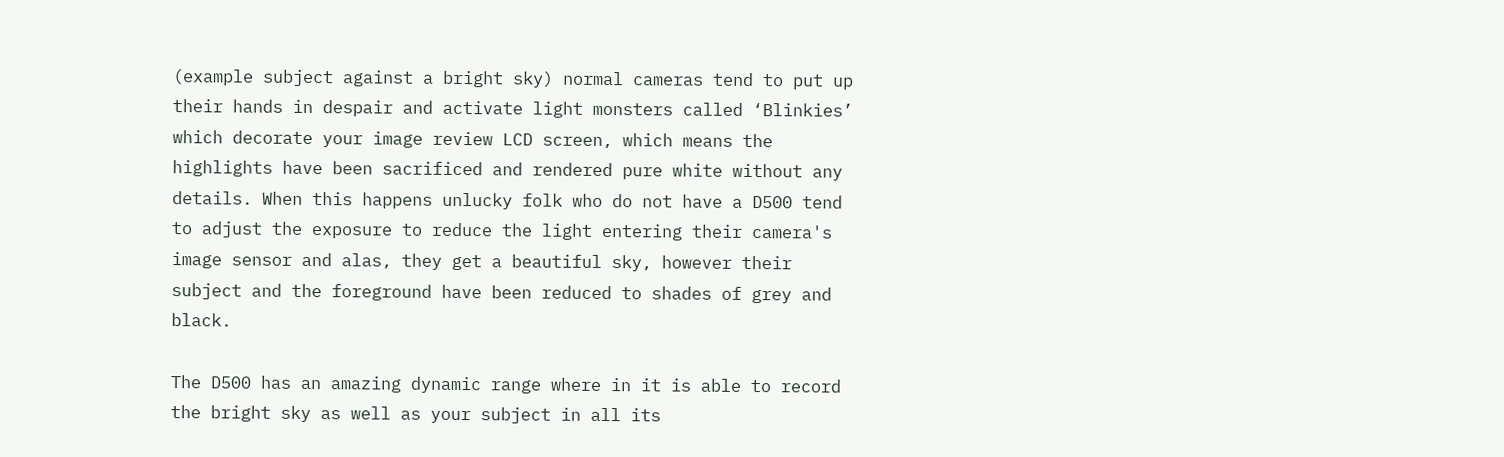(example subject against a bright sky) normal cameras tend to put up their hands in despair and activate light monsters called ‘Blinkies’ which decorate your image review LCD screen, which means the highlights have been sacrificed and rendered pure white without any details. When this happens unlucky folk who do not have a D500 tend to adjust the exposure to reduce the light entering their camera's image sensor and alas, they get a beautiful sky, however their subject and the foreground have been reduced to shades of grey and black.

The D500 has an amazing dynamic range where in it is able to record the bright sky as well as your subject in all its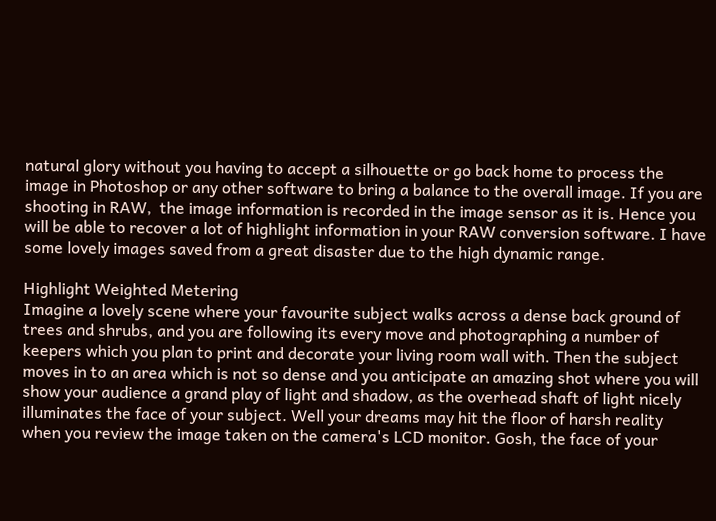natural glory without you having to accept a silhouette or go back home to process the image in Photoshop or any other software to bring a balance to the overall image. If you are shooting in RAW,  the image information is recorded in the image sensor as it is. Hence you will be able to recover a lot of highlight information in your RAW conversion software. I have some lovely images saved from a great disaster due to the high dynamic range.

Highlight Weighted Metering
Imagine a lovely scene where your favourite subject walks across a dense back ground of trees and shrubs, and you are following its every move and photographing a number of keepers which you plan to print and decorate your living room wall with. Then the subject moves in to an area which is not so dense and you anticipate an amazing shot where you will show your audience a grand play of light and shadow, as the overhead shaft of light nicely illuminates the face of your subject. Well your dreams may hit the floor of harsh reality when you review the image taken on the camera's LCD monitor. Gosh, the face of your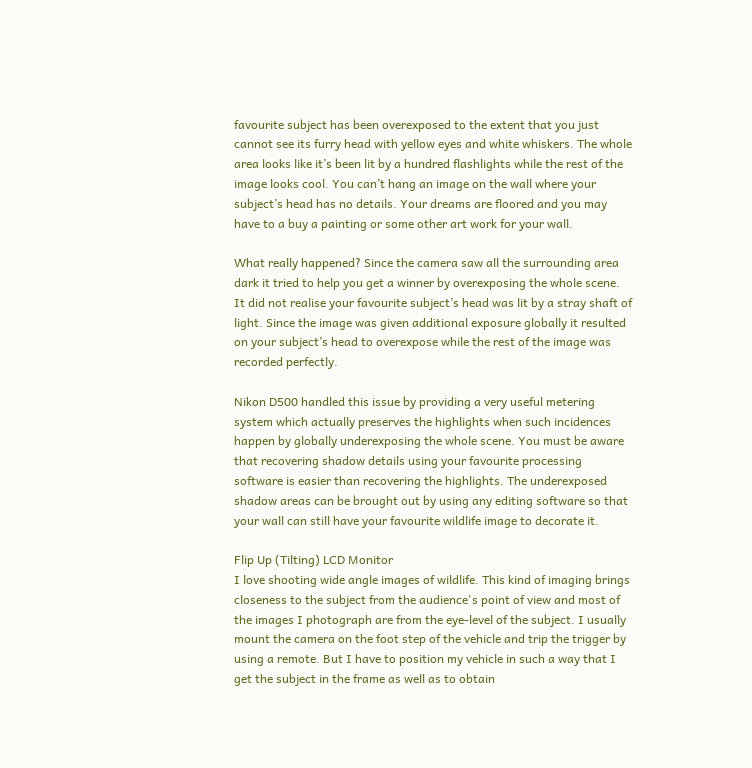favourite subject has been overexposed to the extent that you just cannot see its furry head with yellow eyes and white whiskers. The whole area looks like it’s been lit by a hundred flashlights while the rest of the image looks cool. You can’t hang an image on the wall where your subject’s head has no details. Your dreams are floored and you may have to a buy a painting or some other art work for your wall.

What really happened? Since the camera saw all the surrounding area dark it tried to help you get a winner by overexposing the whole scene. It did not realise your favourite subject’s head was lit by a stray shaft of light. Since the image was given additional exposure globally it resulted on your subject’s head to overexpose while the rest of the image was recorded perfectly.

Nikon D500 handled this issue by providing a very useful metering system which actually preserves the highlights when such incidences happen by globally underexposing the whole scene. You must be aware that recovering shadow details using your favourite processing software is easier than recovering the highlights. The underexposed shadow areas can be brought out by using any editing software so that your wall can still have your favourite wildlife image to decorate it.

Flip Up (Tilting) LCD Monitor
I love shooting wide angle images of wildlife. This kind of imaging brings closeness to the subject from the audience's point of view and most of the images I photograph are from the eye-level of the subject. I usually mount the camera on the foot step of the vehicle and trip the trigger by using a remote. But I have to position my vehicle in such a way that I get the subject in the frame as well as to obtain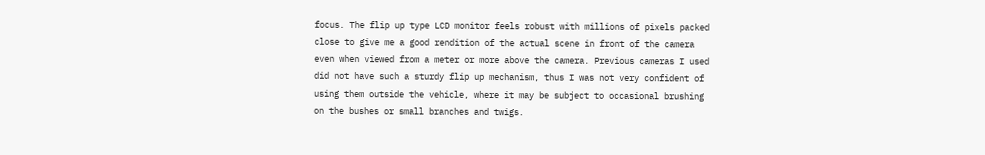focus. The flip up type LCD monitor feels robust with millions of pixels packed close to give me a good rendition of the actual scene in front of the camera even when viewed from a meter or more above the camera. Previous cameras I used did not have such a sturdy flip up mechanism, thus I was not very confident of using them outside the vehicle, where it may be subject to occasional brushing on the bushes or small branches and twigs.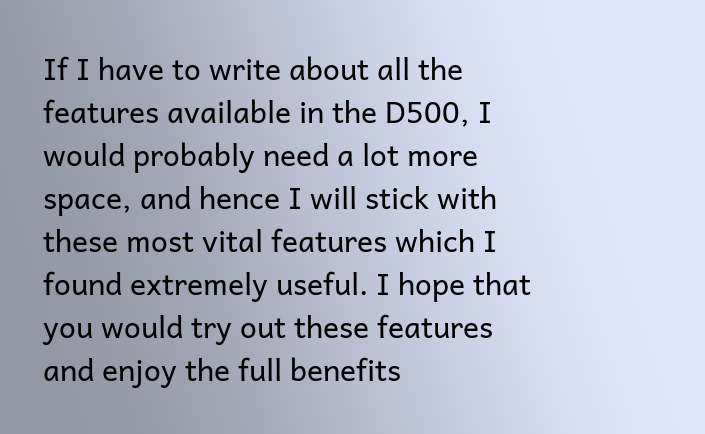If I have to write about all the features available in the D500, I would probably need a lot more space, and hence I will stick with these most vital features which I found extremely useful. I hope that you would try out these features and enjoy the full benefits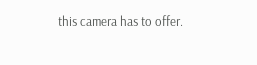this camera has to offer.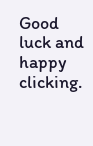Good luck and happy clicking.